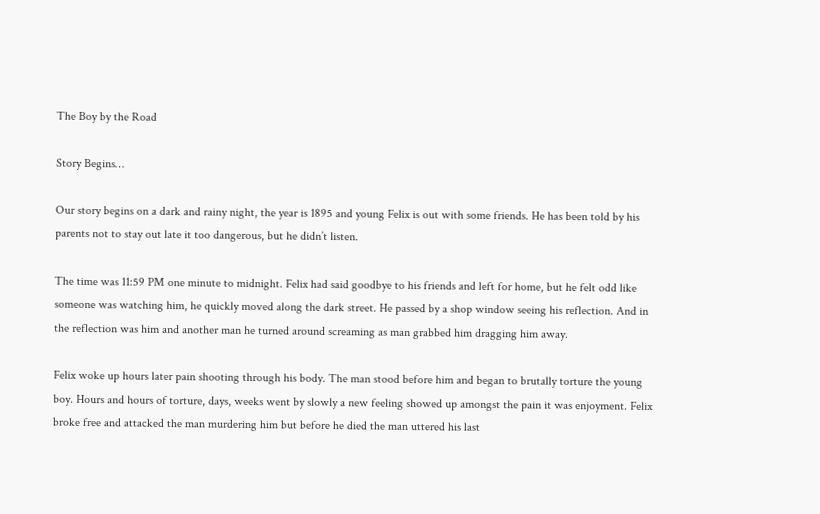The Boy by the Road

Story Begins…

Our story begins on a dark and rainy night, the year is 1895 and young Felix is out with some friends. He has been told by his parents not to stay out late it too dangerous, but he didn’t listen.

The time was 11:59 PM one minute to midnight. Felix had said goodbye to his friends and left for home, but he felt odd like someone was watching him, he quickly moved along the dark street. He passed by a shop window seeing his reflection. And in the reflection was him and another man he turned around screaming as man grabbed him dragging him away.

Felix woke up hours later pain shooting through his body. The man stood before him and began to brutally torture the young boy. Hours and hours of torture, days, weeks went by slowly a new feeling showed up amongst the pain it was enjoyment. Felix broke free and attacked the man murdering him but before he died the man uttered his last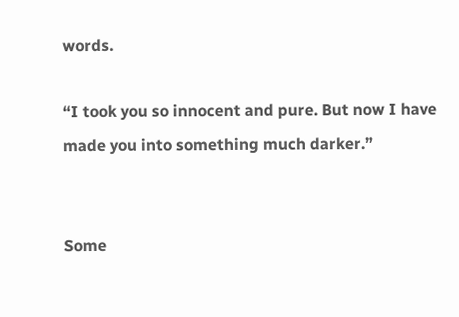words.

“I took you so innocent and pure. But now I have made you into something much darker.”


Some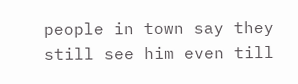people in town say they still see him even till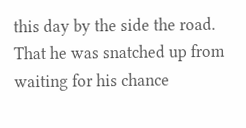this day by the side the road. That he was snatched up from waiting for his chance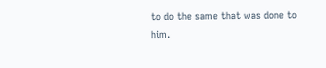to do the same that was done to him.